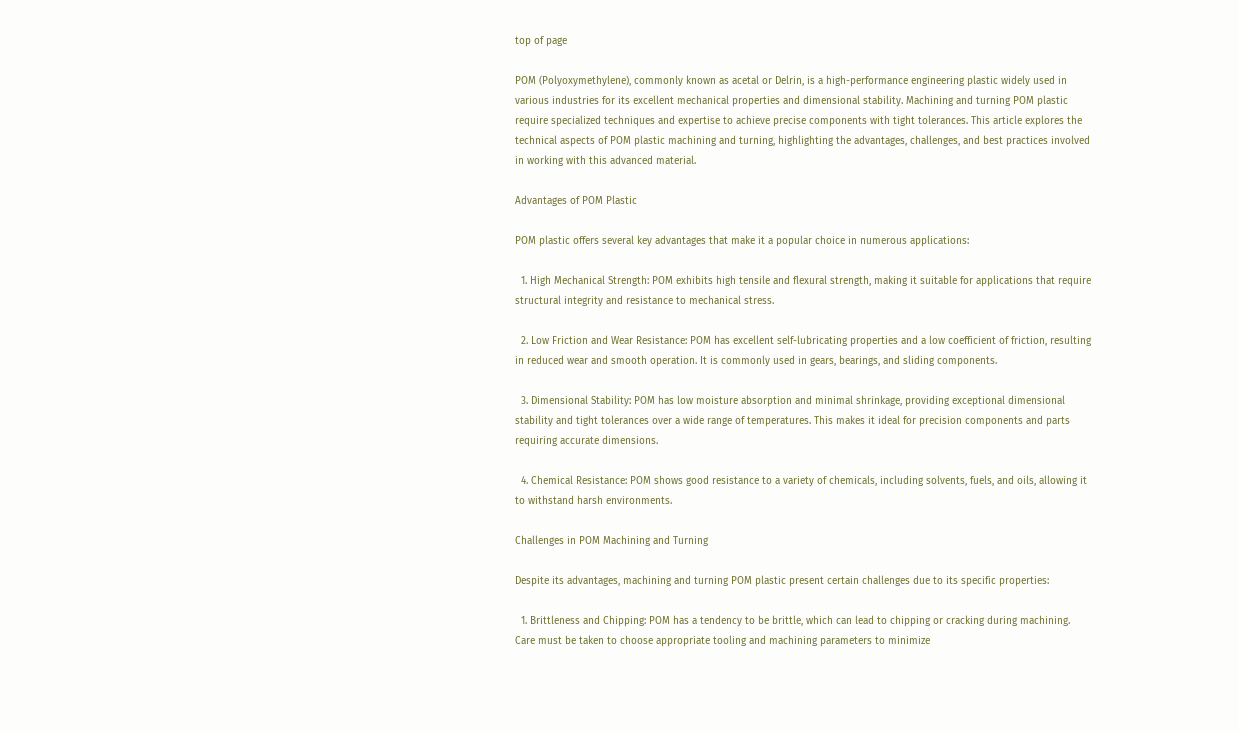top of page

POM (Polyoxymethylene), commonly known as acetal or Delrin, is a high-performance engineering plastic widely used in various industries for its excellent mechanical properties and dimensional stability. Machining and turning POM plastic require specialized techniques and expertise to achieve precise components with tight tolerances. This article explores the technical aspects of POM plastic machining and turning, highlighting the advantages, challenges, and best practices involved in working with this advanced material.

Advantages of POM Plastic

POM plastic offers several key advantages that make it a popular choice in numerous applications:

  1. High Mechanical Strength: POM exhibits high tensile and flexural strength, making it suitable for applications that require structural integrity and resistance to mechanical stress.

  2. Low Friction and Wear Resistance: POM has excellent self-lubricating properties and a low coefficient of friction, resulting in reduced wear and smooth operation. It is commonly used in gears, bearings, and sliding components.

  3. Dimensional Stability: POM has low moisture absorption and minimal shrinkage, providing exceptional dimensional stability and tight tolerances over a wide range of temperatures. This makes it ideal for precision components and parts requiring accurate dimensions.

  4. Chemical Resistance: POM shows good resistance to a variety of chemicals, including solvents, fuels, and oils, allowing it to withstand harsh environments.

Challenges in POM Machining and Turning

Despite its advantages, machining and turning POM plastic present certain challenges due to its specific properties:

  1. Brittleness and Chipping: POM has a tendency to be brittle, which can lead to chipping or cracking during machining. Care must be taken to choose appropriate tooling and machining parameters to minimize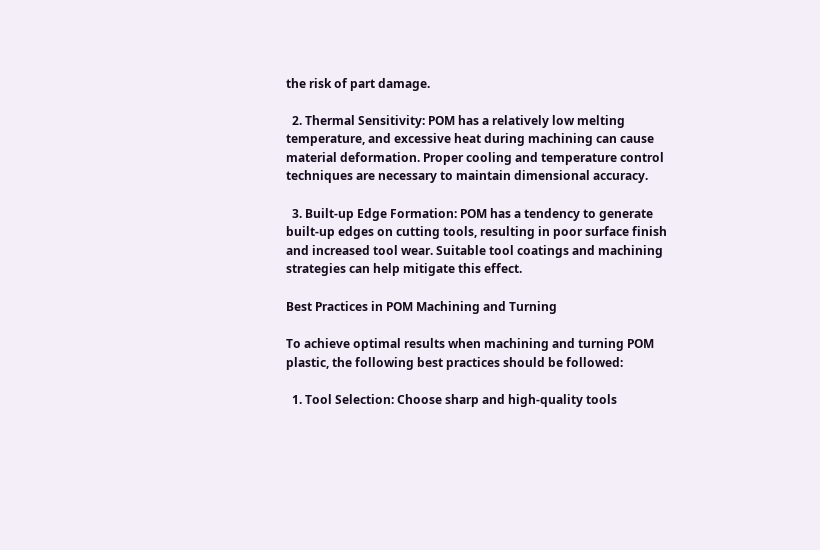the risk of part damage.

  2. Thermal Sensitivity: POM has a relatively low melting temperature, and excessive heat during machining can cause material deformation. Proper cooling and temperature control techniques are necessary to maintain dimensional accuracy.

  3. Built-up Edge Formation: POM has a tendency to generate built-up edges on cutting tools, resulting in poor surface finish and increased tool wear. Suitable tool coatings and machining strategies can help mitigate this effect.

Best Practices in POM Machining and Turning

To achieve optimal results when machining and turning POM plastic, the following best practices should be followed:

  1. Tool Selection: Choose sharp and high-quality tools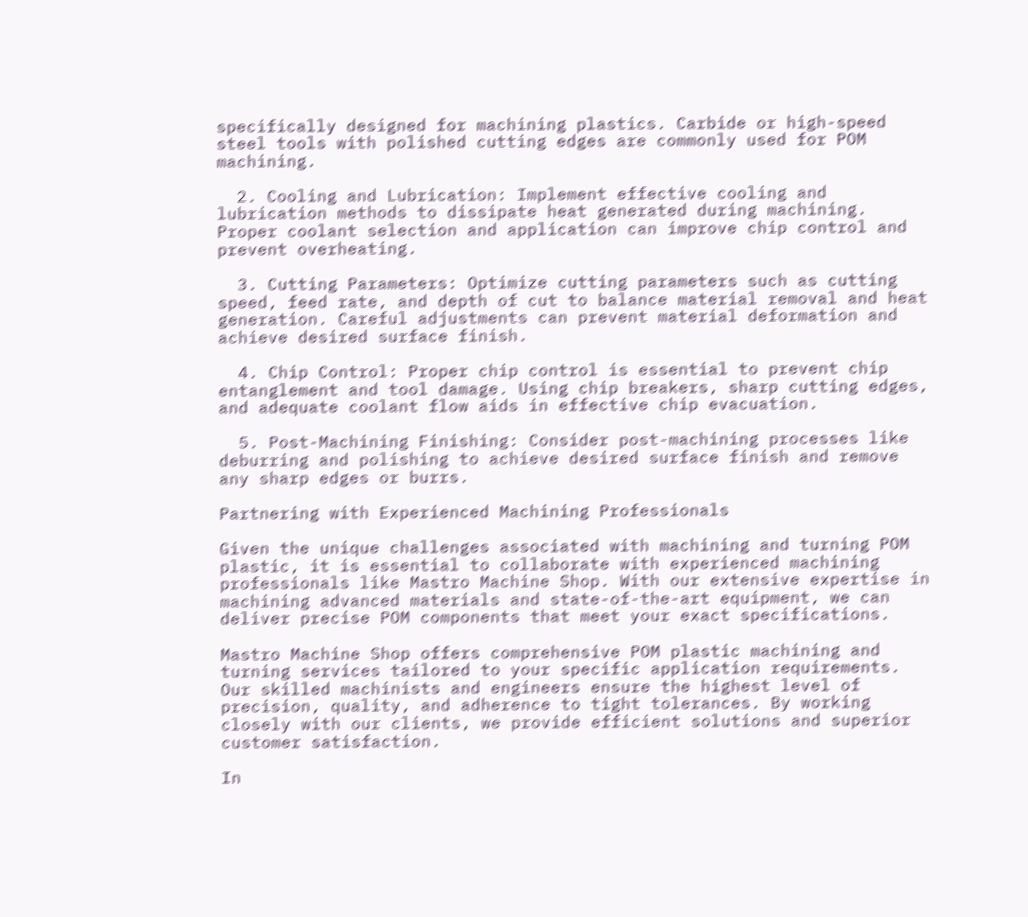specifically designed for machining plastics. Carbide or high-speed steel tools with polished cutting edges are commonly used for POM machining.

  2. Cooling and Lubrication: Implement effective cooling and lubrication methods to dissipate heat generated during machining. Proper coolant selection and application can improve chip control and prevent overheating.

  3. Cutting Parameters: Optimize cutting parameters such as cutting speed, feed rate, and depth of cut to balance material removal and heat generation. Careful adjustments can prevent material deformation and achieve desired surface finish.

  4. Chip Control: Proper chip control is essential to prevent chip entanglement and tool damage. Using chip breakers, sharp cutting edges, and adequate coolant flow aids in effective chip evacuation.

  5. Post-Machining Finishing: Consider post-machining processes like deburring and polishing to achieve desired surface finish and remove any sharp edges or burrs.

Partnering with Experienced Machining Professionals

Given the unique challenges associated with machining and turning POM plastic, it is essential to collaborate with experienced machining professionals like Mastro Machine Shop. With our extensive expertise in machining advanced materials and state-of-the-art equipment, we can deliver precise POM components that meet your exact specifications.

Mastro Machine Shop offers comprehensive POM plastic machining and turning services tailored to your specific application requirements. Our skilled machinists and engineers ensure the highest level of precision, quality, and adherence to tight tolerances. By working closely with our clients, we provide efficient solutions and superior customer satisfaction.

In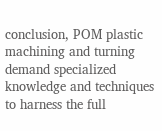conclusion, POM plastic machining and turning demand specialized knowledge and techniques to harness the full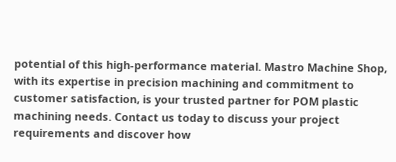potential of this high-performance material. Mastro Machine Shop, with its expertise in precision machining and commitment to customer satisfaction, is your trusted partner for POM plastic machining needs. Contact us today to discuss your project requirements and discover how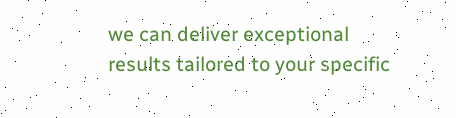we can deliver exceptional results tailored to your specific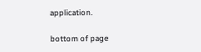application.

bottom of page